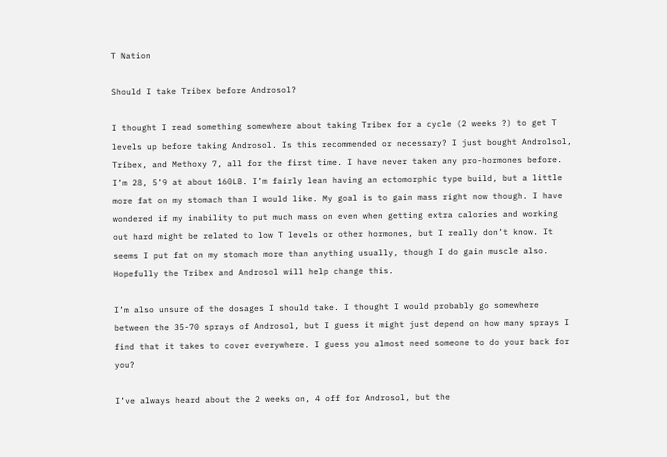T Nation

Should I take Tribex before Androsol?

I thought I read something somewhere about taking Tribex for a cycle (2 weeks ?) to get T levels up before taking Androsol. Is this recommended or necessary? I just bought Androlsol, Tribex, and Methoxy 7, all for the first time. I have never taken any pro-hormones before. I’m 28, 5’9 at about 160LB. I’m fairly lean having an ectomorphic type build, but a little more fat on my stomach than I would like. My goal is to gain mass right now though. I have wondered if my inability to put much mass on even when getting extra calories and working out hard might be related to low T levels or other hormones, but I really don’t know. It seems I put fat on my stomach more than anything usually, though I do gain muscle also. Hopefully the Tribex and Androsol will help change this.

I’m also unsure of the dosages I should take. I thought I would probably go somewhere between the 35-70 sprays of Androsol, but I guess it might just depend on how many sprays I find that it takes to cover everywhere. I guess you almost need someone to do your back for you?

I’ve always heard about the 2 weeks on, 4 off for Androsol, but the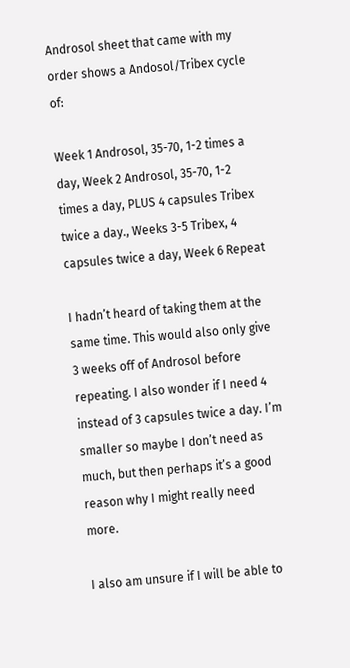Androsol sheet that came with my order shows a Andosol/Tribex cycle of:

Week 1 Androsol, 35-70, 1-2 times a day, Week 2 Androsol, 35-70, 1-2 times a day, PLUS 4 capsules Tribex twice a day., Weeks 3-5 Tribex, 4 capsules twice a day, Week 6 Repeat

I hadn’t heard of taking them at the same time. This would also only give 3 weeks off of Androsol before repeating. I also wonder if I need 4 instead of 3 capsules twice a day. I’m smaller so maybe I don’t need as much, but then perhaps it’s a good reason why I might really need more.

I also am unsure if I will be able to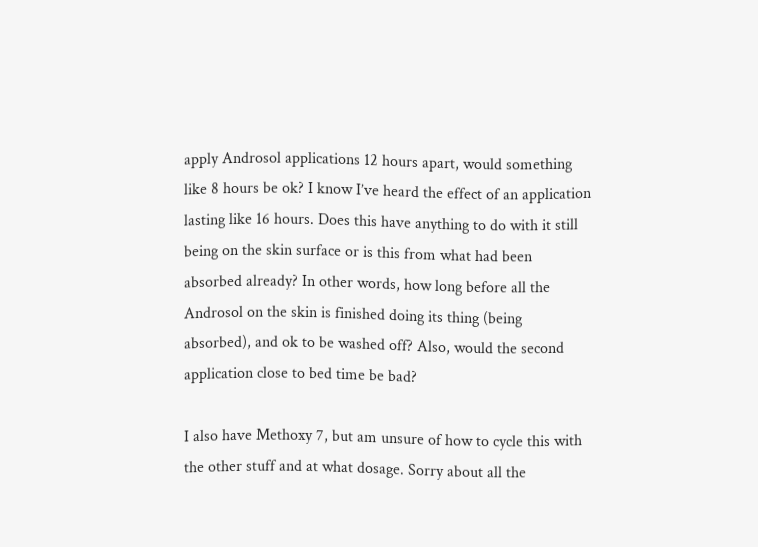apply Androsol applications 12 hours apart, would something like 8 hours be ok? I know I’ve heard the effect of an application lasting like 16 hours. Does this have anything to do with it still being on the skin surface or is this from what had been absorbed already? In other words, how long before all the Androsol on the skin is finished doing its thing (being absorbed), and ok to be washed off? Also, would the second application close to bed time be bad?

I also have Methoxy 7, but am unsure of how to cycle this with the other stuff and at what dosage. Sorry about all the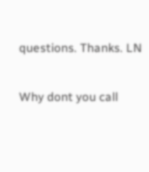questions. Thanks. LN

Why dont you call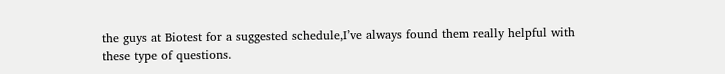the guys at Biotest for a suggested schedule,I’ve always found them really helpful with these type of questions.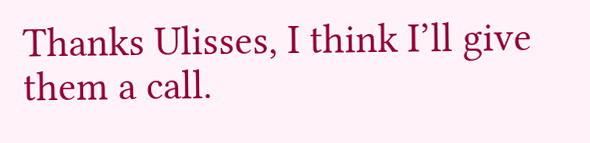Thanks Ulisses, I think I’ll give them a call.